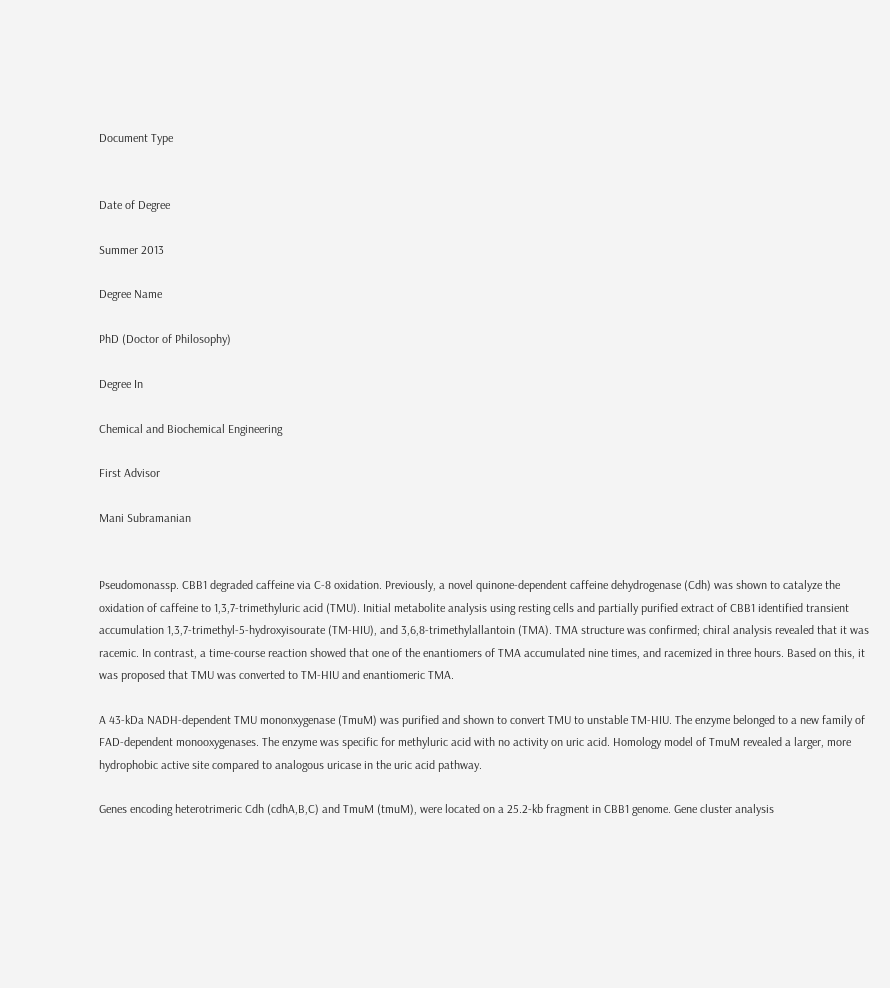Document Type


Date of Degree

Summer 2013

Degree Name

PhD (Doctor of Philosophy)

Degree In

Chemical and Biochemical Engineering

First Advisor

Mani Subramanian


Pseudomonassp. CBB1 degraded caffeine via C-8 oxidation. Previously, a novel quinone-dependent caffeine dehydrogenase (Cdh) was shown to catalyze the oxidation of caffeine to 1,3,7-trimethyluric acid (TMU). Initial metabolite analysis using resting cells and partially purified extract of CBB1 identified transient accumulation 1,3,7-trimethyl-5-hydroxyisourate (TM-HIU), and 3,6,8-trimethylallantoin (TMA). TMA structure was confirmed; chiral analysis revealed that it was racemic. In contrast, a time-course reaction showed that one of the enantiomers of TMA accumulated nine times, and racemized in three hours. Based on this, it was proposed that TMU was converted to TM-HIU and enantiomeric TMA.

A 43-kDa NADH-dependent TMU mononxygenase (TmuM) was purified and shown to convert TMU to unstable TM-HIU. The enzyme belonged to a new family of FAD-dependent monooxygenases. The enzyme was specific for methyluric acid with no activity on uric acid. Homology model of TmuM revealed a larger, more hydrophobic active site compared to analogous uricase in the uric acid pathway.

Genes encoding heterotrimeric Cdh (cdhA,B,C) and TmuM (tmuM), were located on a 25.2-kb fragment in CBB1 genome. Gene cluster analysis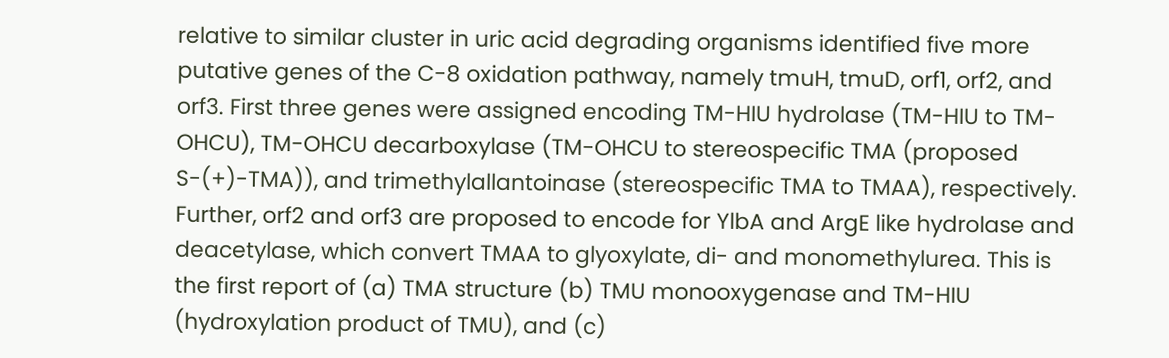relative to similar cluster in uric acid degrading organisms identified five more putative genes of the C-8 oxidation pathway, namely tmuH, tmuD, orf1, orf2, and orf3. First three genes were assigned encoding TM-HIU hydrolase (TM-HIU to TM-OHCU), TM-OHCU decarboxylase (TM-OHCU to stereospecific TMA (proposed S-(+)-TMA)), and trimethylallantoinase (stereospecific TMA to TMAA), respectively. Further, orf2 and orf3 are proposed to encode for YlbA and ArgE like hydrolase and deacetylase, which convert TMAA to glyoxylate, di- and monomethylurea. This is the first report of (a) TMA structure (b) TMU monooxygenase and TM-HIU (hydroxylation product of TMU), and (c)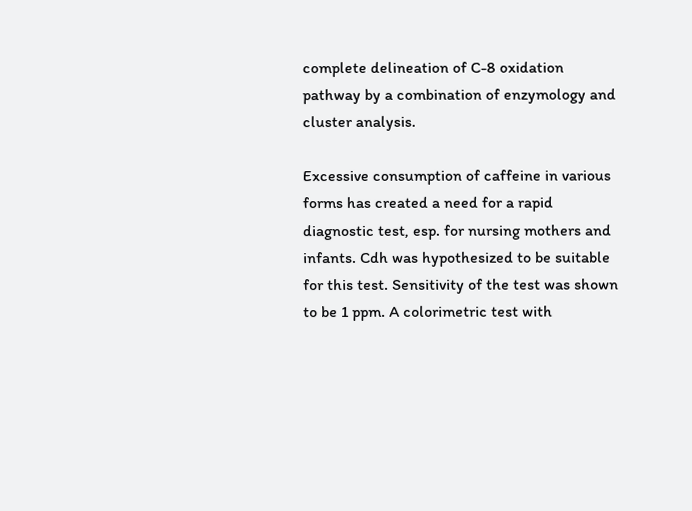complete delineation of C-8 oxidation pathway by a combination of enzymology and cluster analysis.

Excessive consumption of caffeine in various forms has created a need for a rapid diagnostic test, esp. for nursing mothers and infants. Cdh was hypothesized to be suitable for this test. Sensitivity of the test was shown to be 1 ppm. A colorimetric test with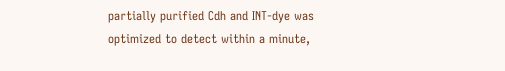partially purified Cdh and INT-dye was optimized to detect within a minute,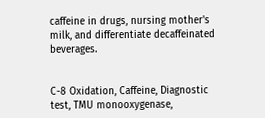caffeine in drugs, nursing mother's milk, and differentiate decaffeinated beverages.


C-8 Oxidation, Caffeine, Diagnostic test, TMU monooxygenase,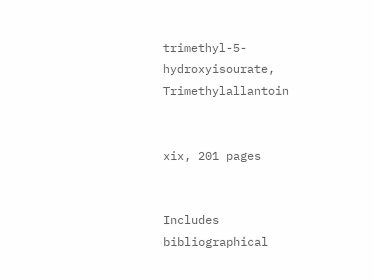trimethyl-5-hydroxyisourate, Trimethylallantoin


xix, 201 pages


Includes bibliographical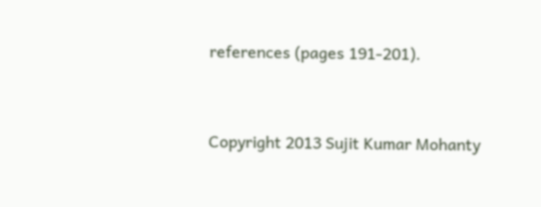references (pages 191-201).


Copyright 2013 Sujit Kumar Mohanty